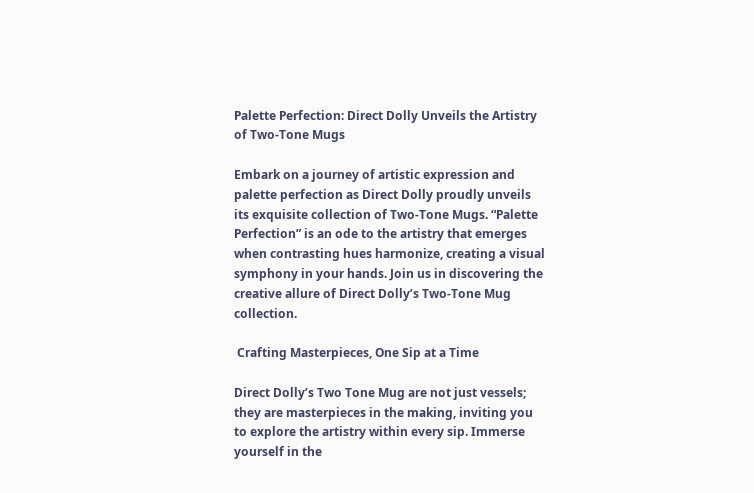Palette Perfection: Direct Dolly Unveils the Artistry of Two-Tone Mugs

Embark on a journey of artistic expression and palette perfection as Direct Dolly proudly unveils its exquisite collection of Two-Tone Mugs. “Palette Perfection” is an ode to the artistry that emerges when contrasting hues harmonize, creating a visual symphony in your hands. Join us in discovering the creative allure of Direct Dolly’s Two-Tone Mug collection.

 Crafting Masterpieces, One Sip at a Time

Direct Dolly’s Two Tone Mug are not just vessels; they are masterpieces in the making, inviting you to explore the artistry within every sip. Immerse yourself in the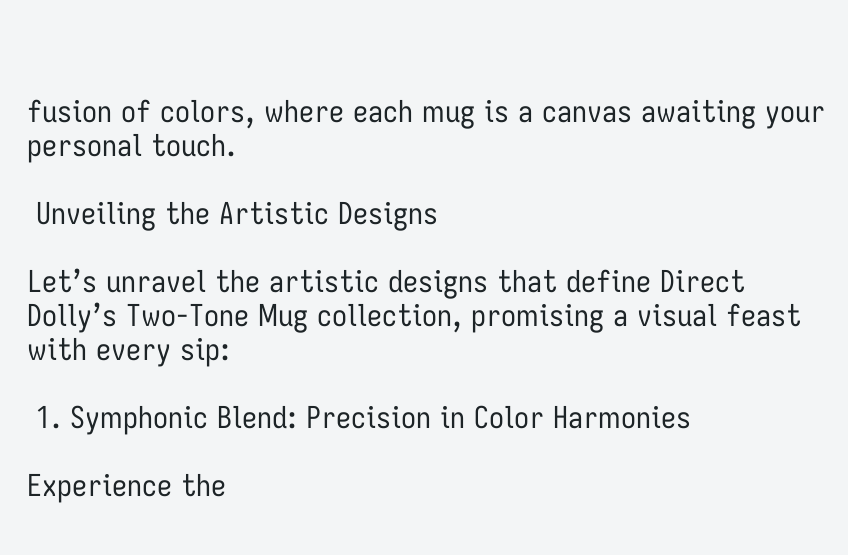fusion of colors, where each mug is a canvas awaiting your personal touch.

 Unveiling the Artistic Designs

Let’s unravel the artistic designs that define Direct Dolly’s Two-Tone Mug collection, promising a visual feast with every sip:

 1. Symphonic Blend: Precision in Color Harmonies

Experience the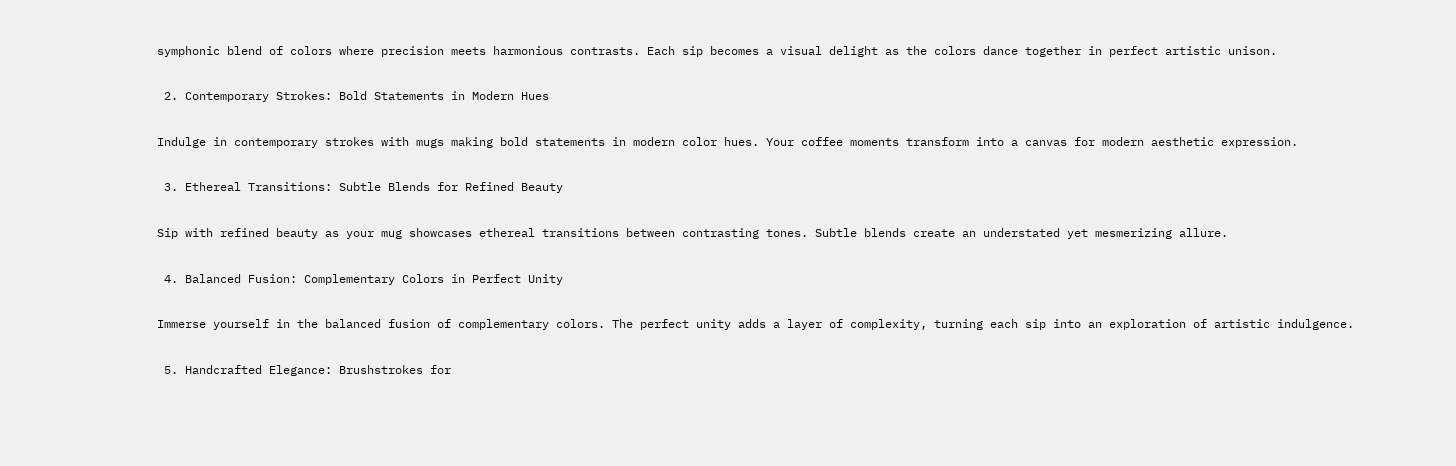symphonic blend of colors where precision meets harmonious contrasts. Each sip becomes a visual delight as the colors dance together in perfect artistic unison.

 2. Contemporary Strokes: Bold Statements in Modern Hues

Indulge in contemporary strokes with mugs making bold statements in modern color hues. Your coffee moments transform into a canvas for modern aesthetic expression.

 3. Ethereal Transitions: Subtle Blends for Refined Beauty

Sip with refined beauty as your mug showcases ethereal transitions between contrasting tones. Subtle blends create an understated yet mesmerizing allure.

 4. Balanced Fusion: Complementary Colors in Perfect Unity

Immerse yourself in the balanced fusion of complementary colors. The perfect unity adds a layer of complexity, turning each sip into an exploration of artistic indulgence.

 5. Handcrafted Elegance: Brushstrokes for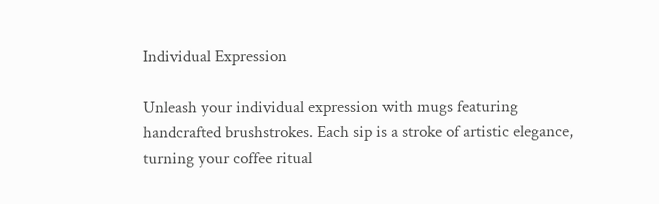Individual Expression

Unleash your individual expression with mugs featuring handcrafted brushstrokes. Each sip is a stroke of artistic elegance, turning your coffee ritual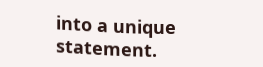into a unique statement.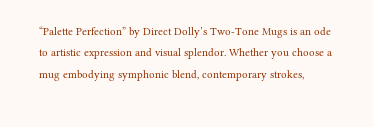“Palette Perfection” by Direct Dolly’s Two-Tone Mugs is an ode to artistic expression and visual splendor. Whether you choose a mug embodying symphonic blend, contemporary strokes,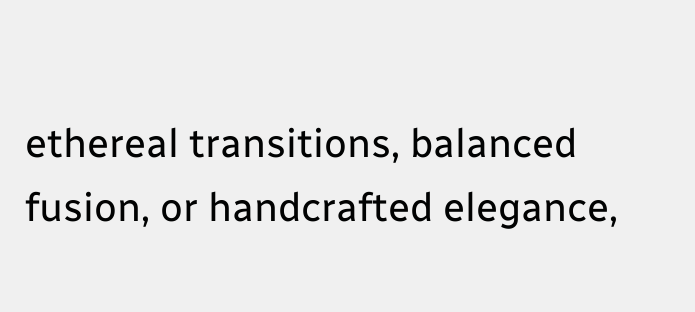ethereal transitions, balanced fusion, or handcrafted elegance,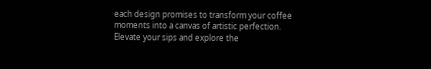each design promises to transform your coffee moments into a canvas of artistic perfection. Elevate your sips and explore the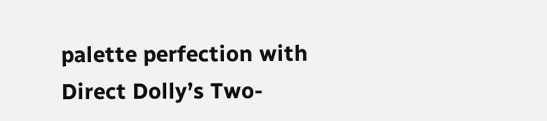palette perfection with Direct Dolly’s Two-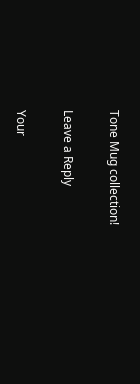Tone Mug collection!

Leave a Reply

Your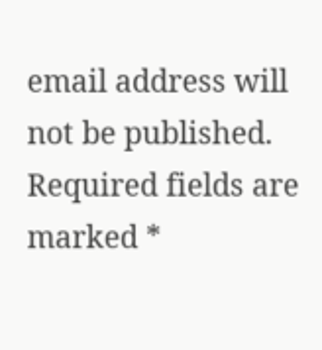email address will not be published. Required fields are marked *